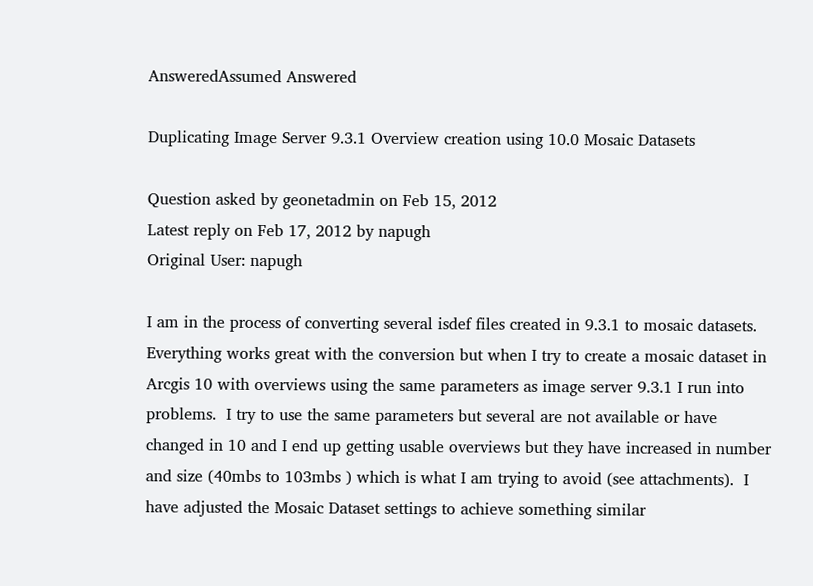AnsweredAssumed Answered

Duplicating Image Server 9.3.1 Overview creation using 10.0 Mosaic Datasets

Question asked by geonetadmin on Feb 15, 2012
Latest reply on Feb 17, 2012 by napugh
Original User: napugh

I am in the process of converting several isdef files created in 9.3.1 to mosaic datasets.  Everything works great with the conversion but when I try to create a mosaic dataset in Arcgis 10 with overviews using the same parameters as image server 9.3.1 I run into problems.  I try to use the same parameters but several are not available or have changed in 10 and I end up getting usable overviews but they have increased in number and size (40mbs to 103mbs ) which is what I am trying to avoid (see attachments).  I have adjusted the Mosaic Dataset settings to achieve something similar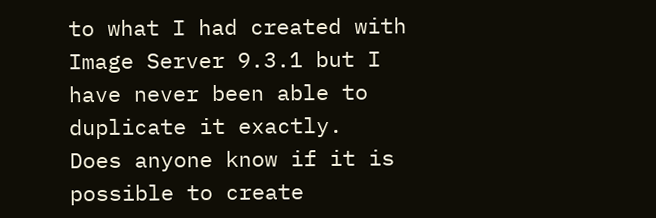to what I had created with Image Server 9.3.1 but I have never been able to duplicate it exactly.  Does anyone know if it is possible to create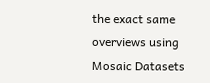the exact same overviews using Mosaic Datasets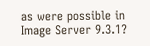as were possible in Image Server 9.3.1?